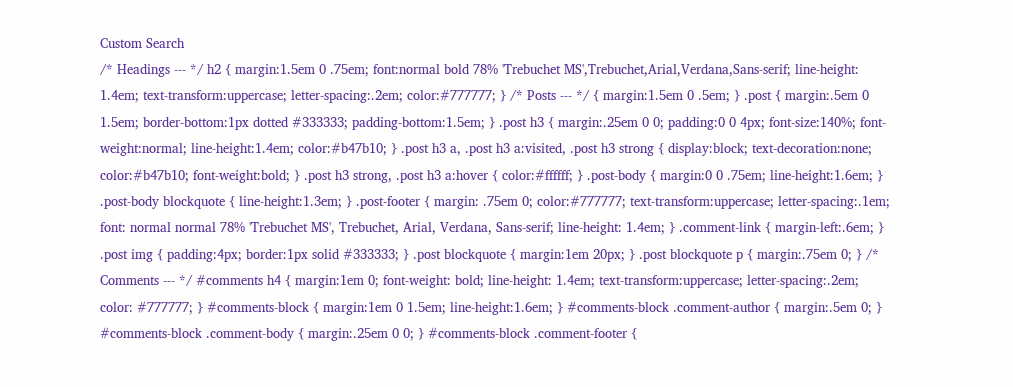Custom Search
/* Headings --- */ h2 { margin:1.5em 0 .75em; font:normal bold 78% 'Trebuchet MS',Trebuchet,Arial,Verdana,Sans-serif; line-height: 1.4em; text-transform:uppercase; letter-spacing:.2em; color:#777777; } /* Posts --- */ { margin:1.5em 0 .5em; } .post { margin:.5em 0 1.5em; border-bottom:1px dotted #333333; padding-bottom:1.5em; } .post h3 { margin:.25em 0 0; padding:0 0 4px; font-size:140%; font-weight:normal; line-height:1.4em; color:#b47b10; } .post h3 a, .post h3 a:visited, .post h3 strong { display:block; text-decoration:none; color:#b47b10; font-weight:bold; } .post h3 strong, .post h3 a:hover { color:#ffffff; } .post-body { margin:0 0 .75em; line-height:1.6em; } .post-body blockquote { line-height:1.3em; } .post-footer { margin: .75em 0; color:#777777; text-transform:uppercase; letter-spacing:.1em; font: normal normal 78% 'Trebuchet MS', Trebuchet, Arial, Verdana, Sans-serif; line-height: 1.4em; } .comment-link { margin-left:.6em; } .post img { padding:4px; border:1px solid #333333; } .post blockquote { margin:1em 20px; } .post blockquote p { margin:.75em 0; } /* Comments --- */ #comments h4 { margin:1em 0; font-weight: bold; line-height: 1.4em; text-transform:uppercase; letter-spacing:.2em; color: #777777; } #comments-block { margin:1em 0 1.5em; line-height:1.6em; } #comments-block .comment-author { margin:.5em 0; } #comments-block .comment-body { margin:.25em 0 0; } #comments-block .comment-footer {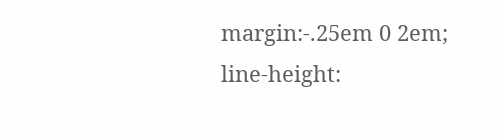margin:-.25em 0 2em; line-height: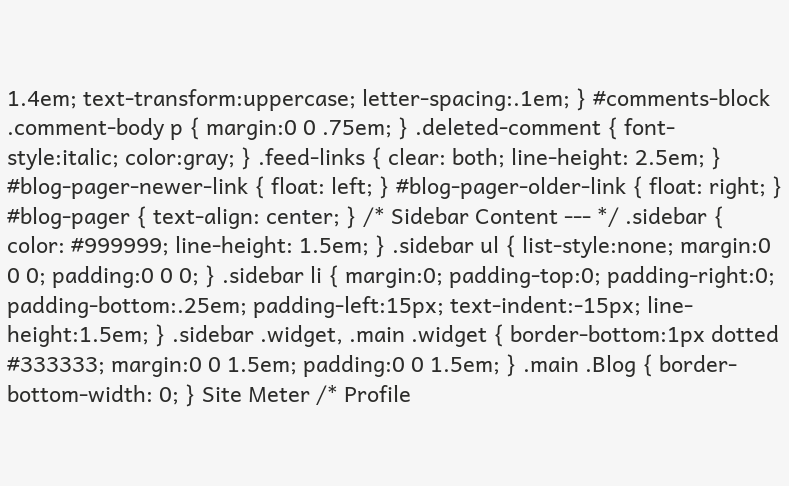1.4em; text-transform:uppercase; letter-spacing:.1em; } #comments-block .comment-body p { margin:0 0 .75em; } .deleted-comment { font-style:italic; color:gray; } .feed-links { clear: both; line-height: 2.5em; } #blog-pager-newer-link { float: left; } #blog-pager-older-link { float: right; } #blog-pager { text-align: center; } /* Sidebar Content --- */ .sidebar { color: #999999; line-height: 1.5em; } .sidebar ul { list-style:none; margin:0 0 0; padding:0 0 0; } .sidebar li { margin:0; padding-top:0; padding-right:0; padding-bottom:.25em; padding-left:15px; text-indent:-15px; line-height:1.5em; } .sidebar .widget, .main .widget { border-bottom:1px dotted #333333; margin:0 0 1.5em; padding:0 0 1.5em; } .main .Blog { border-bottom-width: 0; } Site Meter /* Profile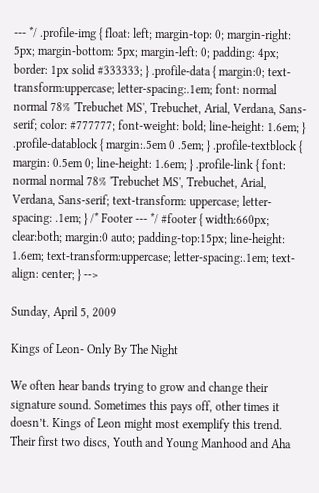--- */ .profile-img { float: left; margin-top: 0; margin-right: 5px; margin-bottom: 5px; margin-left: 0; padding: 4px; border: 1px solid #333333; } .profile-data { margin:0; text-transform:uppercase; letter-spacing:.1em; font: normal normal 78% 'Trebuchet MS', Trebuchet, Arial, Verdana, Sans-serif; color: #777777; font-weight: bold; line-height: 1.6em; } .profile-datablock { margin:.5em 0 .5em; } .profile-textblock { margin: 0.5em 0; line-height: 1.6em; } .profile-link { font: normal normal 78% 'Trebuchet MS', Trebuchet, Arial, Verdana, Sans-serif; text-transform: uppercase; letter-spacing: .1em; } /* Footer --- */ #footer { width:660px; clear:both; margin:0 auto; padding-top:15px; line-height: 1.6em; text-transform:uppercase; letter-spacing:.1em; text-align: center; } -->

Sunday, April 5, 2009

Kings of Leon- Only By The Night

We often hear bands trying to grow and change their signature sound. Sometimes this pays off, other times it doesn’t. Kings of Leon might most exemplify this trend. Their first two discs, Youth and Young Manhood and Aha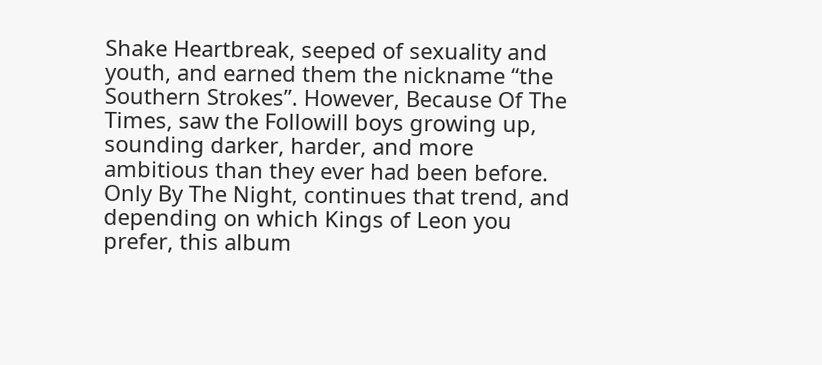Shake Heartbreak, seeped of sexuality and youth, and earned them the nickname “the Southern Strokes”. However, Because Of The Times, saw the Followill boys growing up, sounding darker, harder, and more ambitious than they ever had been before. Only By The Night, continues that trend, and depending on which Kings of Leon you prefer, this album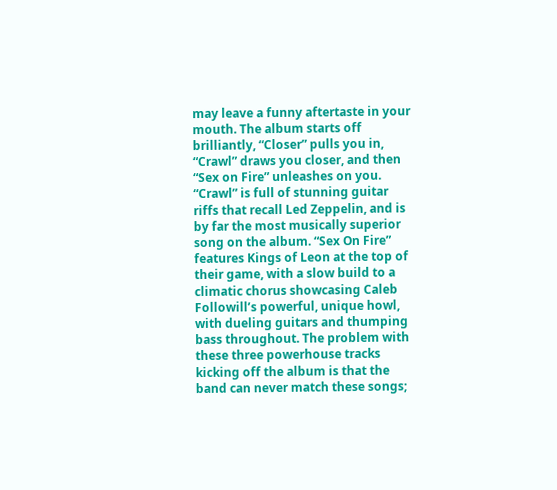may leave a funny aftertaste in your mouth. The album starts off brilliantly, “Closer” pulls you in, “Crawl” draws you closer, and then “Sex on Fire” unleashes on you. “Crawl” is full of stunning guitar riffs that recall Led Zeppelin, and is by far the most musically superior song on the album. “Sex On Fire” features Kings of Leon at the top of their game, with a slow build to a climatic chorus showcasing Caleb Followill’s powerful, unique howl, with dueling guitars and thumping bass throughout. The problem with these three powerhouse tracks kicking off the album is that the band can never match these songs;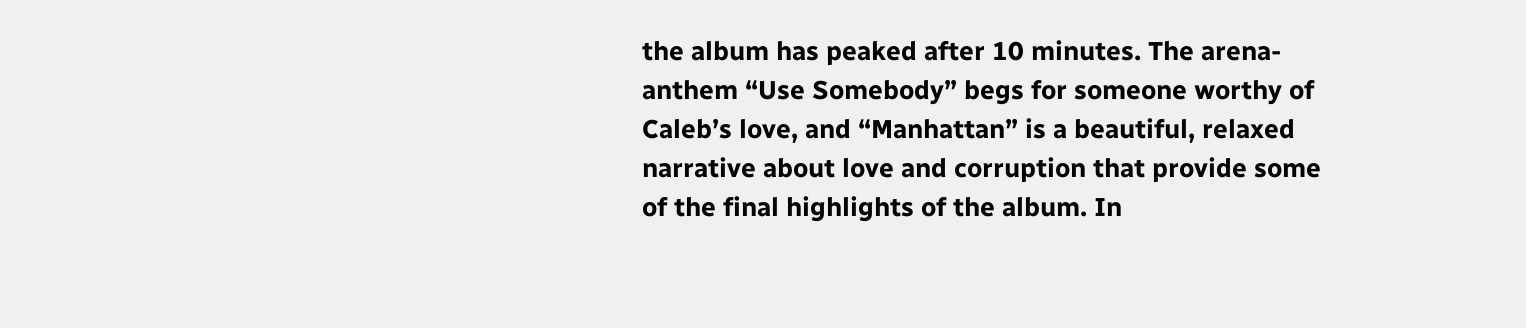the album has peaked after 10 minutes. The arena-anthem “Use Somebody” begs for someone worthy of Caleb’s love, and “Manhattan” is a beautiful, relaxed narrative about love and corruption that provide some of the final highlights of the album. In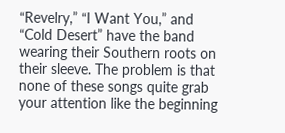“Revelry,” “I Want You,” and “Cold Desert” have the band wearing their Southern roots on their sleeve. The problem is that none of these songs quite grab your attention like the beginning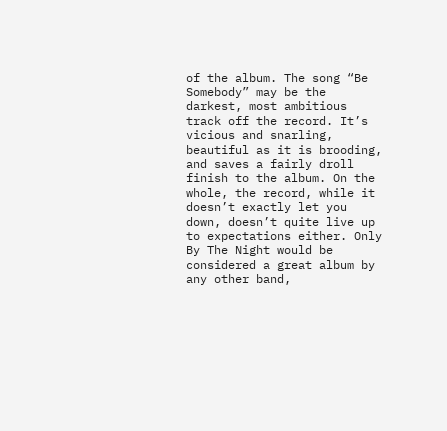of the album. The song “Be Somebody” may be the darkest, most ambitious track off the record. It’s vicious and snarling, beautiful as it is brooding, and saves a fairly droll finish to the album. On the whole, the record, while it doesn’t exactly let you down, doesn’t quite live up to expectations either. Only By The Night would be considered a great album by any other band,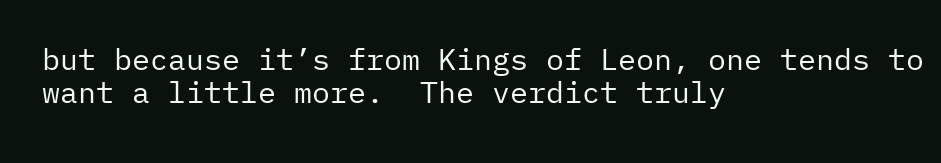but because it’s from Kings of Leon, one tends to want a little more.  The verdict truly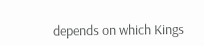depends on which Kings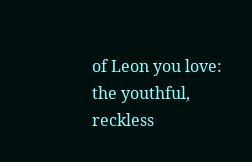of Leon you love: the youthful, reckless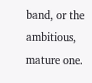band, or the ambitious, mature one.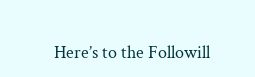Here’s to the Followill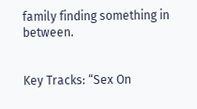family finding something in between.


Key Tracks: “Sex On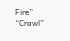Fire” “Crawl”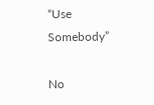“Use Somebody”

No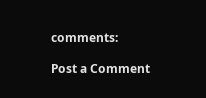comments:

Post a Comment